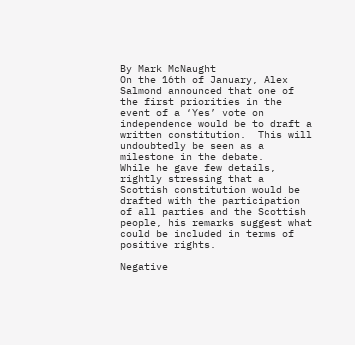By Mark McNaught
On the 16th of January, Alex Salmond announced that one of the first priorities in the event of a ‘Yes’ vote on independence would be to draft a written constitution.  This will undoubtedly be seen as a milestone in the debate.
While he gave few details, rightly stressing that a Scottish constitution would be drafted with the participation of all parties and the Scottish people, his remarks suggest what could be included in terms of positive rights.

Negative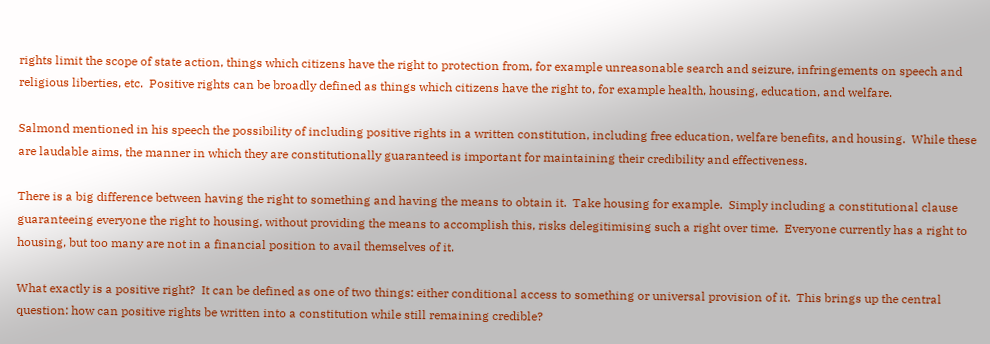rights limit the scope of state action, things which citizens have the right to protection from, for example unreasonable search and seizure, infringements on speech and religious liberties, etc.  Positive rights can be broadly defined as things which citizens have the right to, for example health, housing, education, and welfare.

Salmond mentioned in his speech the possibility of including positive rights in a written constitution, including free education, welfare benefits, and housing.  While these are laudable aims, the manner in which they are constitutionally guaranteed is important for maintaining their credibility and effectiveness.

There is a big difference between having the right to something and having the means to obtain it.  Take housing for example.  Simply including a constitutional clause guaranteeing everyone the right to housing, without providing the means to accomplish this, risks delegitimising such a right over time.  Everyone currently has a right to housing, but too many are not in a financial position to avail themselves of it.

What exactly is a positive right?  It can be defined as one of two things: either conditional access to something or universal provision of it.  This brings up the central question: how can positive rights be written into a constitution while still remaining credible?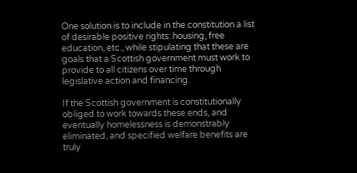One solution is to include in the constitution a list of desirable positive rights: housing, free education, etc., while stipulating that these are goals that a Scottish government must work to provide to all citizens over time through legislative action and financing.

If the Scottish government is constitutionally obliged to work towards these ends, and eventually homelessness is demonstrably eliminated, and specified welfare benefits are truly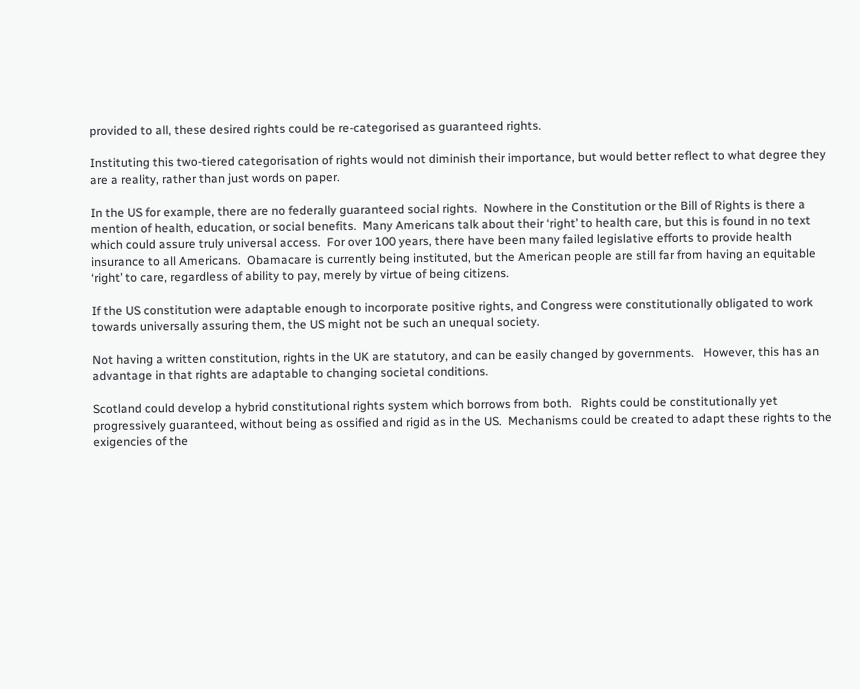provided to all, these desired rights could be re-categorised as guaranteed rights.

Instituting this two-tiered categorisation of rights would not diminish their importance, but would better reflect to what degree they are a reality, rather than just words on paper.

In the US for example, there are no federally guaranteed social rights.  Nowhere in the Constitution or the Bill of Rights is there a mention of health, education, or social benefits.  Many Americans talk about their ‘right’ to health care, but this is found in no text which could assure truly universal access.  For over 100 years, there have been many failed legislative efforts to provide health insurance to all Americans.  Obamacare is currently being instituted, but the American people are still far from having an equitable ‘right’ to care, regardless of ability to pay, merely by virtue of being citizens.

If the US constitution were adaptable enough to incorporate positive rights, and Congress were constitutionally obligated to work towards universally assuring them, the US might not be such an unequal society.

Not having a written constitution, rights in the UK are statutory, and can be easily changed by governments.   However, this has an advantage in that rights are adaptable to changing societal conditions.

Scotland could develop a hybrid constitutional rights system which borrows from both.   Rights could be constitutionally yet progressively guaranteed, without being as ossified and rigid as in the US.  Mechanisms could be created to adapt these rights to the exigencies of the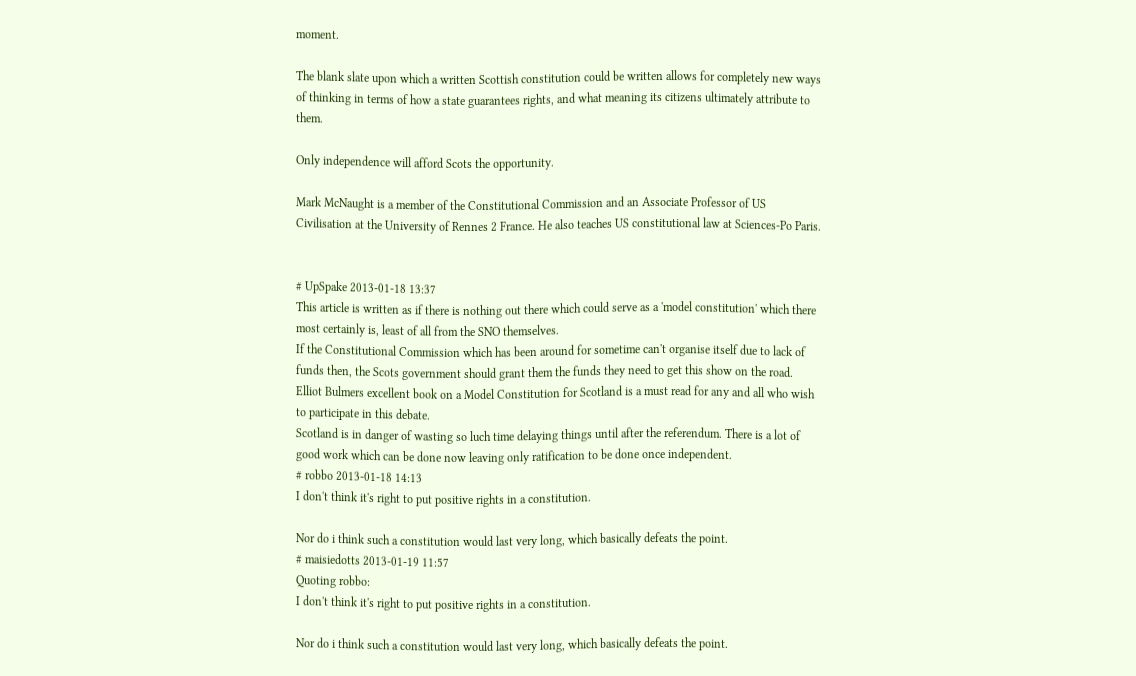moment.

The blank slate upon which a written Scottish constitution could be written allows for completely new ways of thinking in terms of how a state guarantees rights, and what meaning its citizens ultimately attribute to them.

Only independence will afford Scots the opportunity.

Mark McNaught is a member of the Constitutional Commission and an Associate Professor of US Civilisation at the University of Rennes 2 France. He also teaches US constitutional law at Sciences-Po Paris.


# UpSpake 2013-01-18 13:37
This article is written as if there is nothing out there which could serve as a 'model constitution' which there most certainly is, least of all from the SNO themselves.
If the Constitutional Commission which has been around for sometime can't organise itself due to lack of funds then, the Scots government should grant them the funds they need to get this show on the road.
Elliot Bulmers excellent book on a Model Constitution for Scotland is a must read for any and all who wish to participate in this debate.
Scotland is in danger of wasting so luch time delaying things until after the referendum. There is a lot of good work which can be done now leaving only ratification to be done once independent.
# robbo 2013-01-18 14:13
I don't think it's right to put positive rights in a constitution.

Nor do i think such a constitution would last very long, which basically defeats the point.
# maisiedotts 2013-01-19 11:57
Quoting robbo:
I don't think it's right to put positive rights in a constitution.

Nor do i think such a constitution would last very long, which basically defeats the point.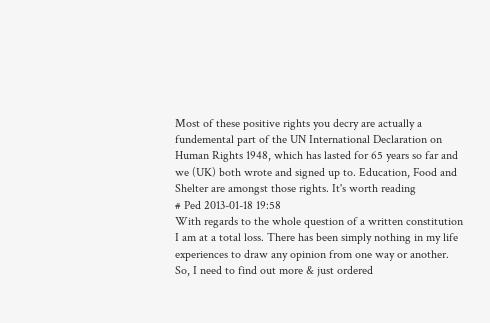Most of these positive rights you decry are actually a fundemental part of the UN International Declaration on Human Rights 1948, which has lasted for 65 years so far and we (UK) both wrote and signed up to. Education, Food and Shelter are amongst those rights. It's worth reading
# Ped 2013-01-18 19:58
With regards to the whole question of a written constitution I am at a total loss. There has been simply nothing in my life experiences to draw any opinion from one way or another. So, I need to find out more & just ordered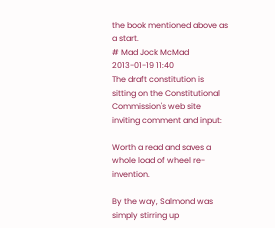the book mentioned above as a start.
# Mad Jock McMad 2013-01-19 11:40
The draft constitution is sitting on the Constitutional Commission's web site inviting comment and input:

Worth a read and saves a whole load of wheel re-invention.

By the way, Salmond was simply stirring up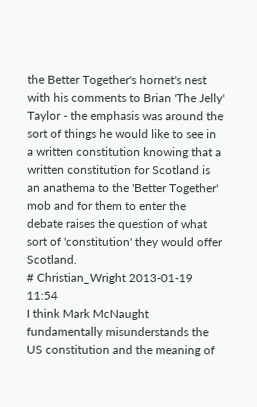the Better Together's hornet's nest with his comments to Brian 'The Jelly' Taylor - the emphasis was around the sort of things he would like to see in a written constitution knowing that a written constitution for Scotland is an anathema to the 'Better Together' mob and for them to enter the debate raises the question of what sort of 'constitution' they would offer Scotland.
# Christian_Wright 2013-01-19 11:54
I think Mark McNaught fundamentally misunderstands the US constitution and the meaning of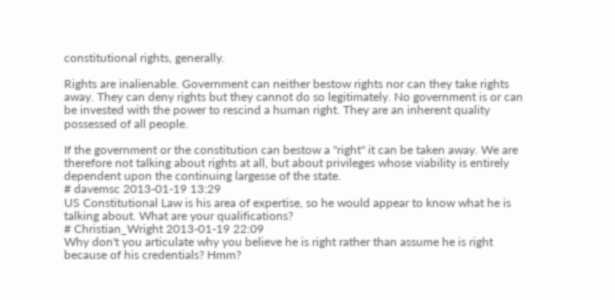constitutional rights, generally.

Rights are inalienable. Government can neither bestow rights nor can they take rights away. They can deny rights but they cannot do so legitimately. No government is or can be invested with the power to rescind a human right. They are an inherent quality possessed of all people.

If the government or the constitution can bestow a "right" it can be taken away. We are therefore not talking about rights at all, but about privileges whose viability is entirely dependent upon the continuing largesse of the state.
# davemsc 2013-01-19 13:29
US Constitutional Law is his area of expertise, so he would appear to know what he is talking about. What are your qualifications?
# Christian_Wright 2013-01-19 22:09
Why don't you articulate why you believe he is right rather than assume he is right because of his credentials? Hmm?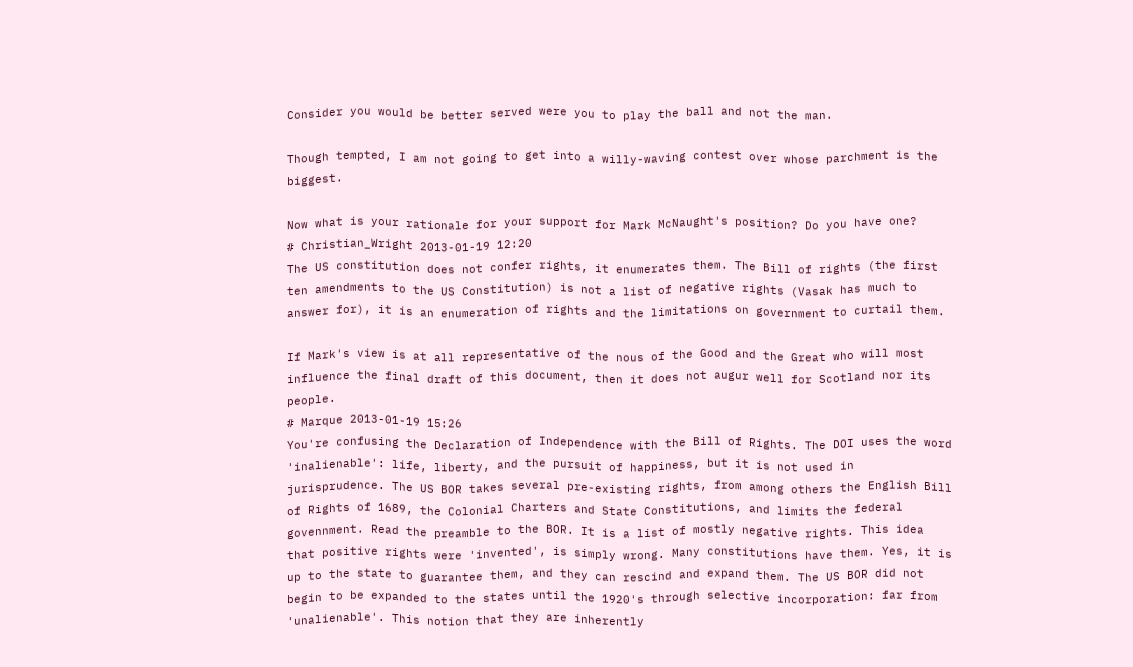Consider you would be better served were you to play the ball and not the man.

Though tempted, I am not going to get into a willy-waving contest over whose parchment is the biggest.

Now what is your rationale for your support for Mark McNaught's position? Do you have one?
# Christian_Wright 2013-01-19 12:20
The US constitution does not confer rights, it enumerates them. The Bill of rights (the first ten amendments to the US Constitution) is not a list of negative rights (Vasak has much to answer for), it is an enumeration of rights and the limitations on government to curtail them.

If Mark's view is at all representative of the nous of the Good and the Great who will most influence the final draft of this document, then it does not augur well for Scotland nor its people.
# Marque 2013-01-19 15:26
You're confusing the Declaration of Independence with the Bill of Rights. The DOI uses the word 'inalienable': life, liberty, and the pursuit of happiness, but it is not used in jurisprudence. The US BOR takes several pre-existing rights, from among others the English Bill of Rights of 1689, the Colonial Charters and State Constitutions, and limits the federal govennment. Read the preamble to the BOR. It is a list of mostly negative rights. This idea that positive rights were 'invented', is simply wrong. Many constitutions have them. Yes, it is up to the state to guarantee them, and they can rescind and expand them. The US BOR did not begin to be expanded to the states until the 1920's through selective incorporation: far from 'unalienable'. This notion that they are inherently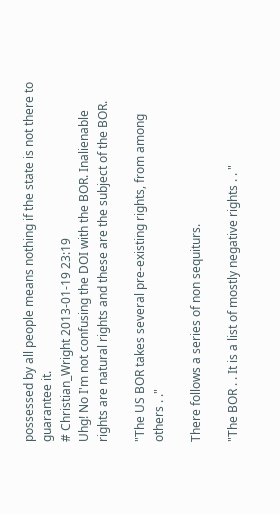possessed by all people means nothing if the state is not there to guarantee it.
# Christian_Wright 2013-01-19 23:19
Uhg! No I'm not confusing the DOI with the BOR. Inalienable rights are natural rights and these are the subject of the BOR.

"The US BOR takes several pre-existing rights, from among others . ."

There follows a series of non sequiturs.

"The BOR . . It is a list of mostly negative rights . . "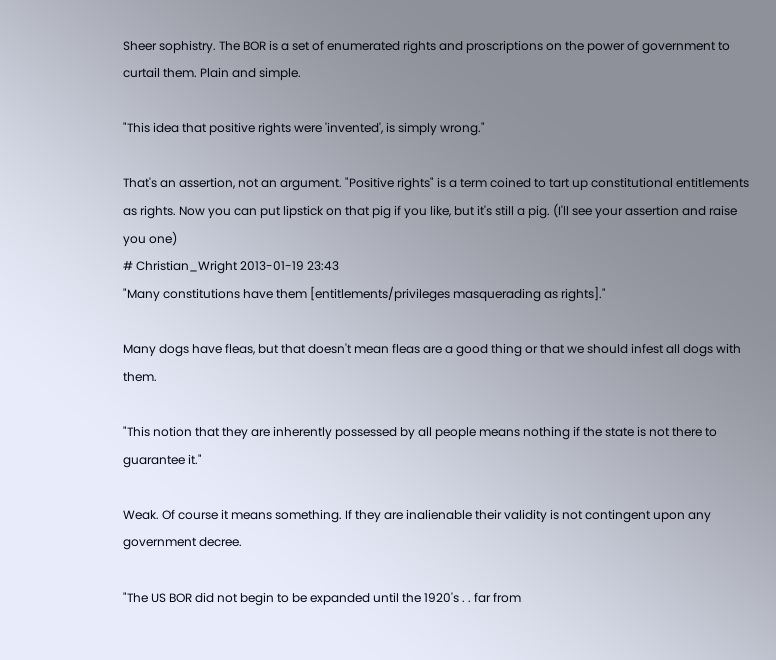Sheer sophistry. The BOR is a set of enumerated rights and proscriptions on the power of government to curtail them. Plain and simple.

"This idea that positive rights were 'invented', is simply wrong."

That's an assertion, not an argument. "Positive rights" is a term coined to tart up constitutional entitlements as rights. Now you can put lipstick on that pig if you like, but it's still a pig. (I'll see your assertion and raise you one)
# Christian_Wright 2013-01-19 23:43
"Many constitutions have them [entitlements/privileges masquerading as rights]."

Many dogs have fleas, but that doesn't mean fleas are a good thing or that we should infest all dogs with them.

"This notion that they are inherently possessed by all people means nothing if the state is not there to guarantee it."

Weak. Of course it means something. If they are inalienable their validity is not contingent upon any government decree.

"The US BOR did not begin to be expanded until the 1920's . . far from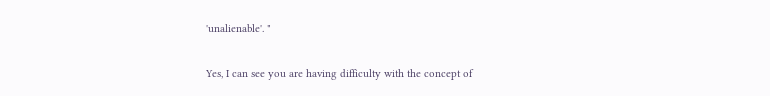'unalienable'. "

Yes, I can see you are having difficulty with the concept of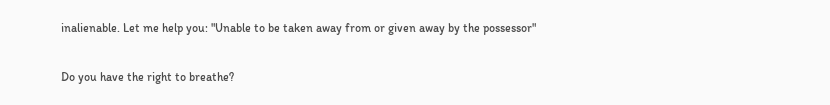inalienable. Let me help you: "Unable to be taken away from or given away by the possessor"

Do you have the right to breathe?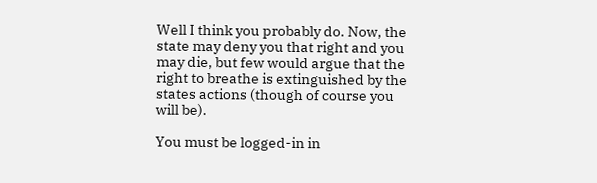Well I think you probably do. Now, the state may deny you that right and you may die, but few would argue that the right to breathe is extinguished by the states actions (though of course you will be).

You must be logged-in in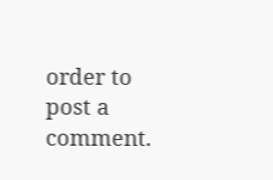order to post a comment.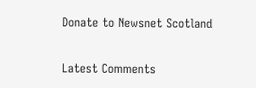Donate to Newsnet Scotland


Latest Comments